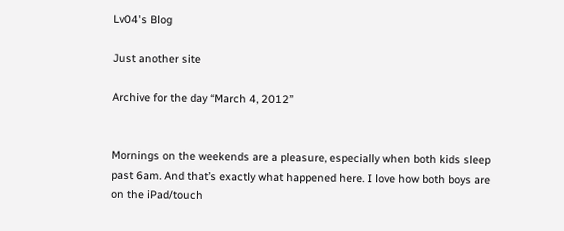Lv04's Blog

Just another site

Archive for the day “March 4, 2012”


Mornings on the weekends are a pleasure, especially when both kids sleep past 6am. And that’s exactly what happened here. I love how both boys are on the iPad/touch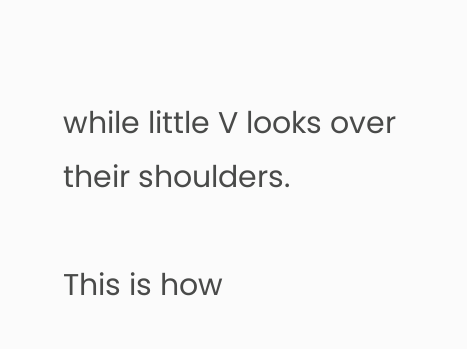while little V looks over their shoulders.

This is how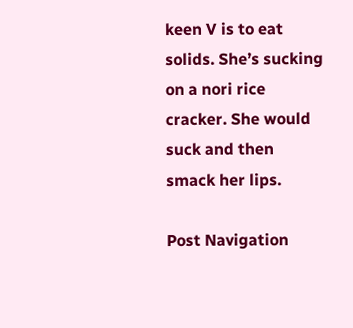keen V is to eat solids. She’s sucking on a nori rice cracker. She would suck and then smack her lips.

Post Navigation